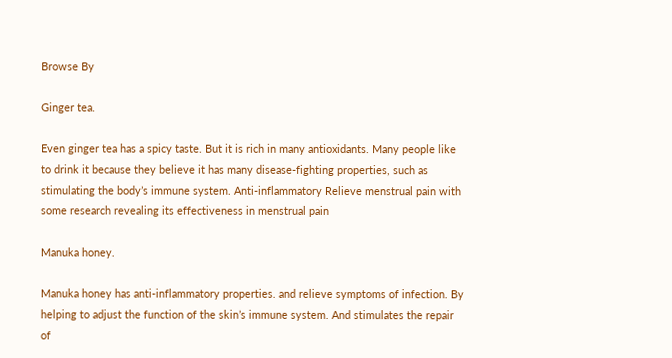Browse By

Ginger tea.

Even ginger tea has a spicy taste. But it is rich in many antioxidants. Many people like to drink it because they believe it has many disease-fighting properties, such as stimulating the body’s immune system. Anti-inflammatory Relieve menstrual pain with some research revealing its effectiveness in menstrual pain

Manuka honey.

Manuka honey has anti-inflammatory properties. and relieve symptoms of infection. By helping to adjust the function of the skin’s immune system. And stimulates the repair of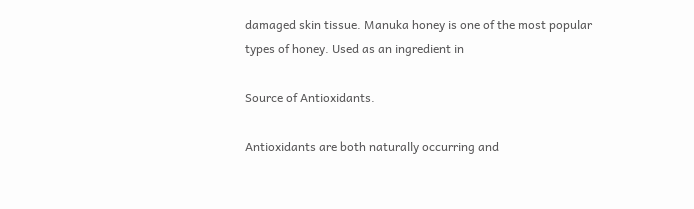damaged skin tissue. Manuka honey is one of the most popular types of honey. Used as an ingredient in

Source of Antioxidants.

Antioxidants are both naturally occurring and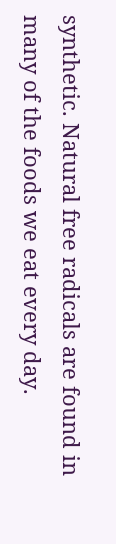synthetic. Natural free radicals are found in many of the foods we eat every day.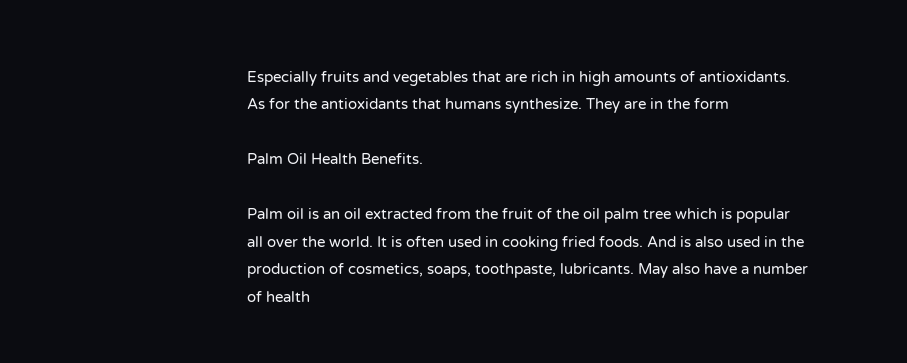Especially fruits and vegetables that are rich in high amounts of antioxidants. As for the antioxidants that humans synthesize. They are in the form

Palm Oil Health Benefits.

Palm oil is an oil extracted from the fruit of the oil palm tree which is popular all over the world. It is often used in cooking fried foods. And is also used in the production of cosmetics, soaps, toothpaste, lubricants. May also have a number of health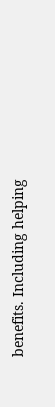benefits. Including helping